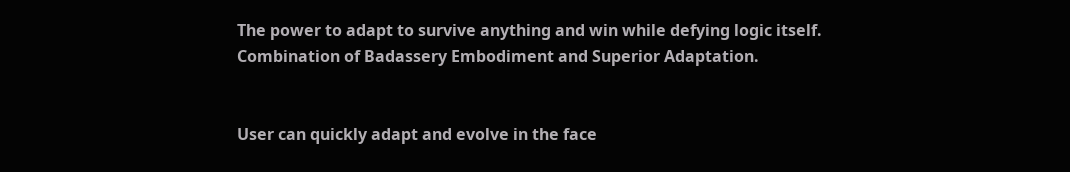The power to adapt to survive anything and win while defying logic itself. Combination of Badassery Embodiment and Superior Adaptation.


User can quickly adapt and evolve in the face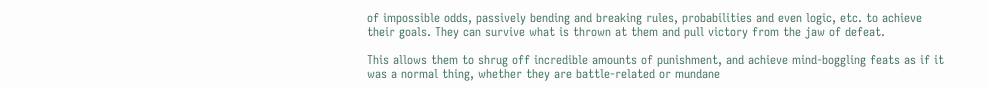of impossible odds, passively bending and breaking rules, probabilities and even logic, etc. to achieve their goals. They can survive what is thrown at them and pull victory from the jaw of defeat.

This allows them to shrug off incredible amounts of punishment, and achieve mind-boggling feats as if it was a normal thing, whether they are battle-related or mundane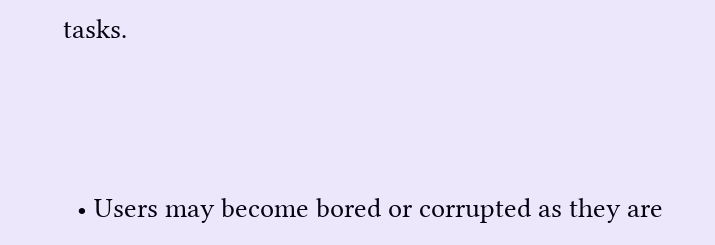tasks.



  • Users may become bored or corrupted as they are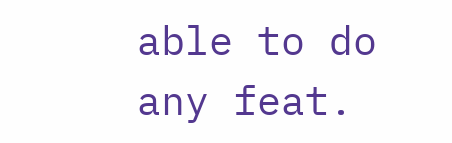able to do any feat.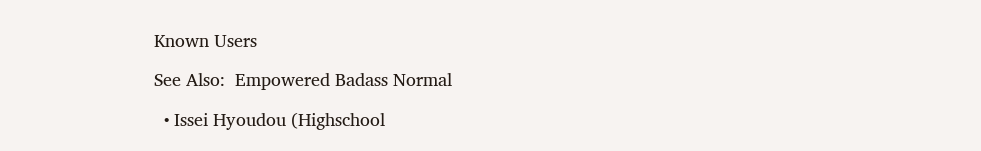Known Users

See Also:  Empowered Badass Normal

  • Issei Hyoudou (Highschool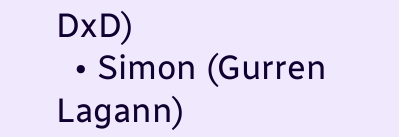DxD)
  • Simon (Gurren Lagann)